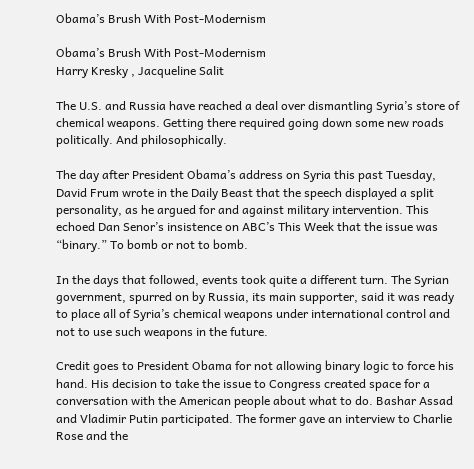Obama’s Brush With Post-Modernism

Obama’s Brush With Post-Modernism
Harry Kresky , Jacqueline Salit

The U.S. and Russia have reached a deal over dismantling Syria’s store of chemical weapons. Getting there required going down some new roads politically. And philosophically.

The day after President Obama’s address on Syria this past Tuesday, David Frum wrote in the Daily Beast that the speech displayed a split personality, as he argued for and against military intervention. This echoed Dan Senor’s insistence on ABC’s This Week that the issue was “binary.” To bomb or not to bomb.

In the days that followed, events took quite a different turn. The Syrian government, spurred on by Russia, its main supporter, said it was ready to place all of Syria’s chemical weapons under international control and not to use such weapons in the future.

Credit goes to President Obama for not allowing binary logic to force his hand. His decision to take the issue to Congress created space for a conversation with the American people about what to do. Bashar Assad and Vladimir Putin participated. The former gave an interview to Charlie Rose and the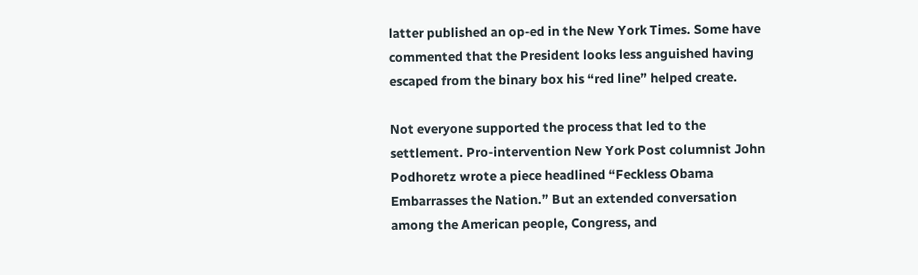latter published an op-ed in the New York Times. Some have commented that the President looks less anguished having escaped from the binary box his “red line” helped create.

Not everyone supported the process that led to the settlement. Pro-intervention New York Post columnist John Podhoretz wrote a piece headlined “Feckless Obama Embarrasses the Nation.” But an extended conversation among the American people, Congress, and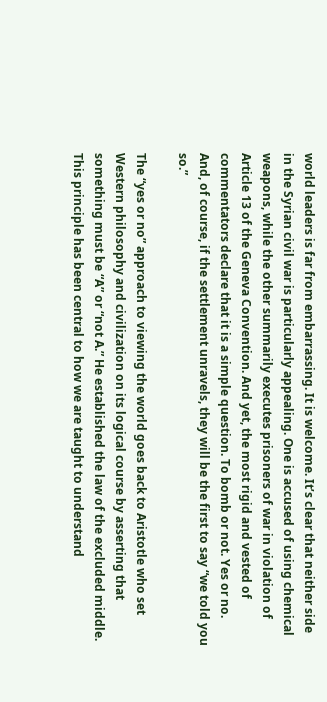world leaders is far from embarrassing. It is welcome. It’s clear that neither side in the Syrian civil war is particularly appealing. One is accused of using chemical weapons, while the other summarily executes prisoners of war in violation of Article 13 of the Geneva Convention. And yet, the most rigid and vested of commentators declare that it is a simple question. To bomb or not. Yes or no. And, of course, if the settlement unravels, they will be the first to say “we told you so.”

The “yes or no” approach to viewing the world goes back to Aristotle who set Western philosophy and civilization on its logical course by asserting that something must be “A” or “not A.” He established the law of the excluded middle. This principle has been central to how we are taught to understand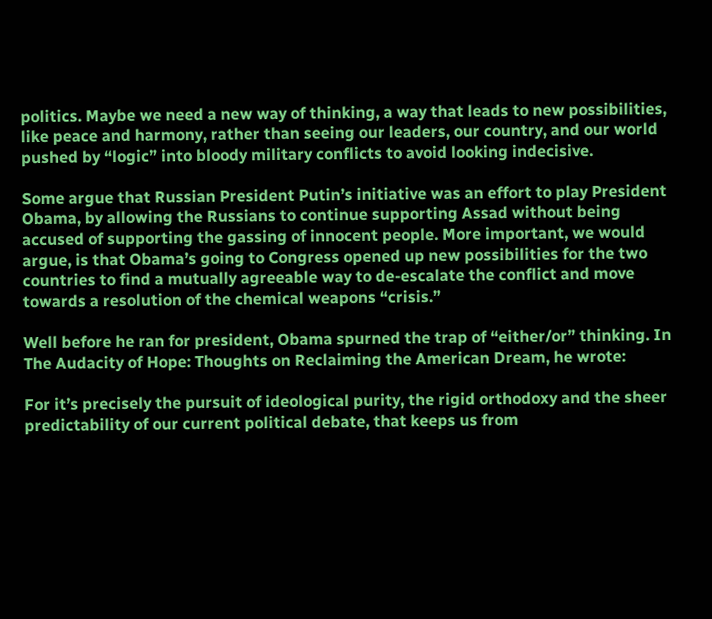politics. Maybe we need a new way of thinking, a way that leads to new possibilities, like peace and harmony, rather than seeing our leaders, our country, and our world pushed by “logic” into bloody military conflicts to avoid looking indecisive.

Some argue that Russian President Putin’s initiative was an effort to play President Obama, by allowing the Russians to continue supporting Assad without being accused of supporting the gassing of innocent people. More important, we would argue, is that Obama’s going to Congress opened up new possibilities for the two countries to find a mutually agreeable way to de-escalate the conflict and move towards a resolution of the chemical weapons “crisis.”

Well before he ran for president, Obama spurned the trap of “either/or” thinking. In The Audacity of Hope: Thoughts on Reclaiming the American Dream, he wrote:

For it’s precisely the pursuit of ideological purity, the rigid orthodoxy and the sheer predictability of our current political debate, that keeps us from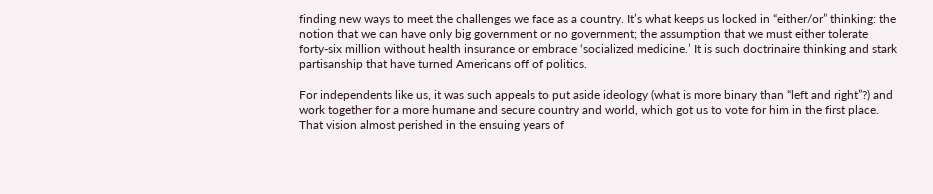finding new ways to meet the challenges we face as a country. It’s what keeps us locked in “either/or” thinking: the notion that we can have only big government or no government; the assumption that we must either tolerate forty-six million without health insurance or embrace ‘socialized medicine.’ It is such doctrinaire thinking and stark partisanship that have turned Americans off of politics.

For independents like us, it was such appeals to put aside ideology (what is more binary than “left and right”?) and work together for a more humane and secure country and world, which got us to vote for him in the first place. That vision almost perished in the ensuing years of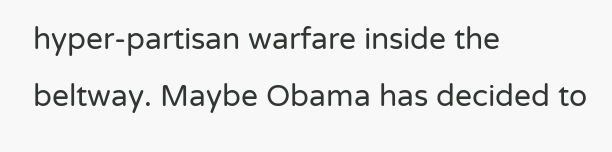hyper-partisan warfare inside the beltway. Maybe Obama has decided to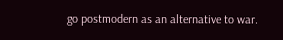go postmodern as an alternative to war.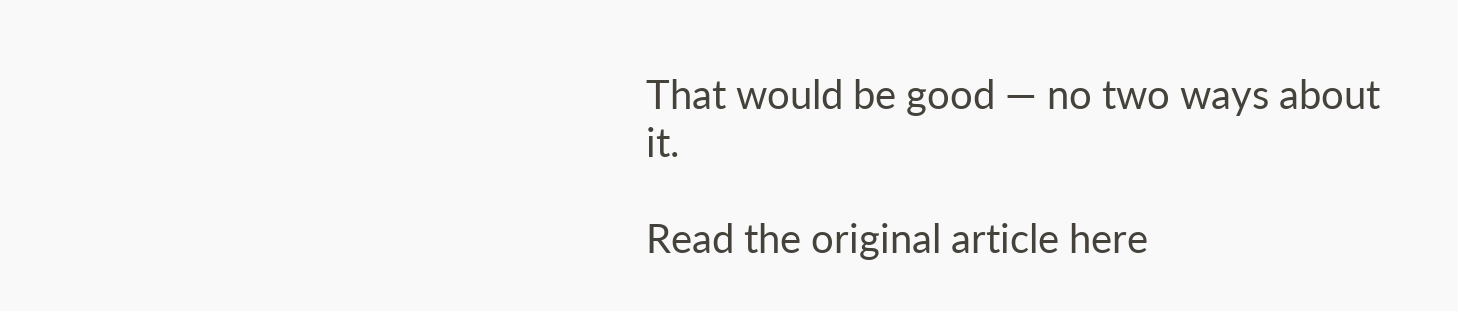That would be good — no two ways about it.

Read the original article here